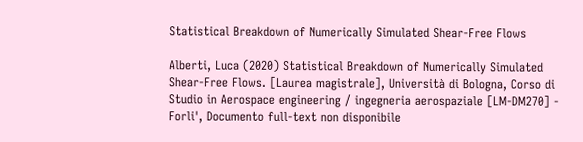Statistical Breakdown of Numerically Simulated Shear-Free Flows

Alberti, Luca (2020) Statistical Breakdown of Numerically Simulated Shear-Free Flows. [Laurea magistrale], Università di Bologna, Corso di Studio in Aerospace engineering / ingegneria aerospaziale [LM-DM270] - Forli', Documento full-text non disponibile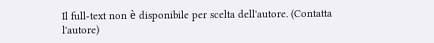Il full-text non è disponibile per scelta dell'autore. (Contatta l'autore)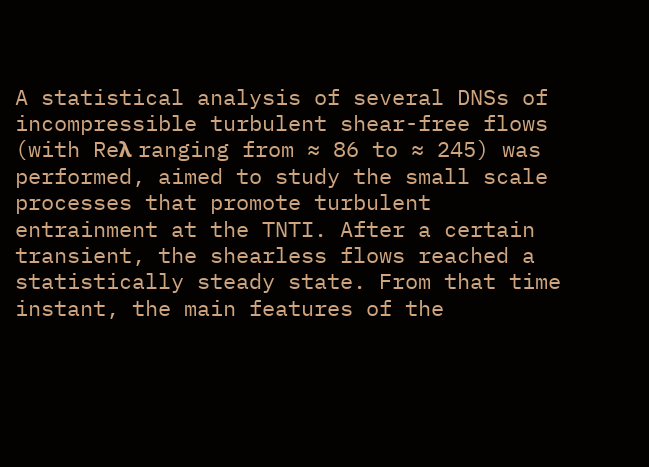A statistical analysis of several DNSs of incompressible turbulent shear-free flows (with Reλ ranging from ≈ 86 to ≈ 245) was performed, aimed to study the small scale processes that promote turbulent entrainment at the TNTI. After a certain transient, the shearless flows reached a statistically steady state. From that time instant, the main features of the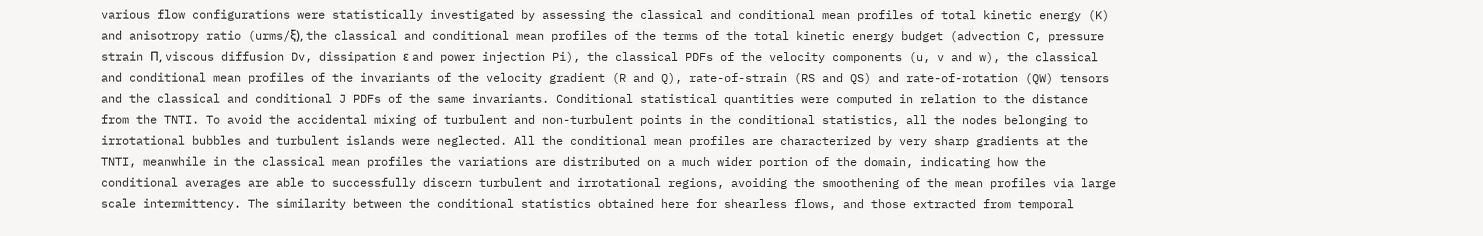various flow configurations were statistically investigated by assessing the classical and conditional mean profiles of total kinetic energy (K) and anisotropy ratio (urms/ξ), the classical and conditional mean profiles of the terms of the total kinetic energy budget (advection C, pressure strain Π, viscous diffusion Dv, dissipation ε and power injection Pi), the classical PDFs of the velocity components (u, v and w), the classical and conditional mean profiles of the invariants of the velocity gradient (R and Q), rate-of-strain (RS and QS) and rate-of-rotation (QW) tensors and the classical and conditional J PDFs of the same invariants. Conditional statistical quantities were computed in relation to the distance from the TNTI. To avoid the accidental mixing of turbulent and non-turbulent points in the conditional statistics, all the nodes belonging to irrotational bubbles and turbulent islands were neglected. All the conditional mean profiles are characterized by very sharp gradients at the TNTI, meanwhile in the classical mean profiles the variations are distributed on a much wider portion of the domain, indicating how the conditional averages are able to successfully discern turbulent and irrotational regions, avoiding the smoothening of the mean profiles via large scale intermittency. The similarity between the conditional statistics obtained here for shearless flows, and those extracted from temporal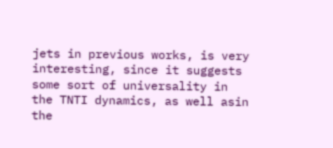jets in previous works, is very interesting, since it suggests some sort of universality in the TNTI dynamics, as well asin the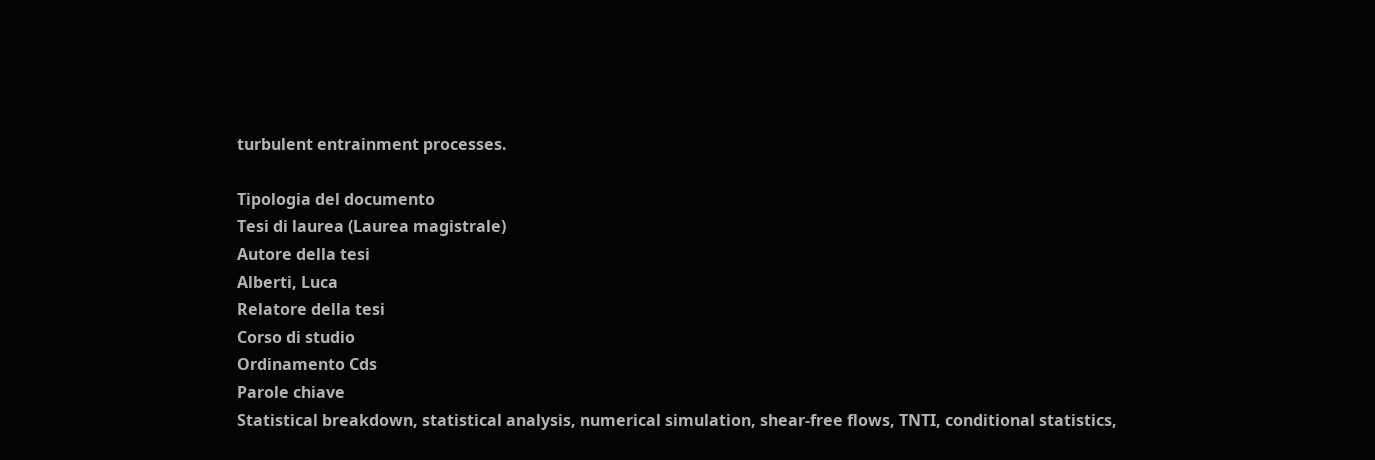turbulent entrainment processes.

Tipologia del documento
Tesi di laurea (Laurea magistrale)
Autore della tesi
Alberti, Luca
Relatore della tesi
Corso di studio
Ordinamento Cds
Parole chiave
Statistical breakdown, statistical analysis, numerical simulation, shear-free flows, TNTI, conditional statistics,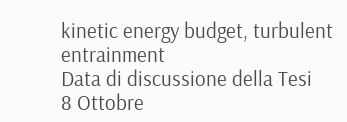kinetic energy budget, turbulent entrainment
Data di discussione della Tesi
8 Ottobre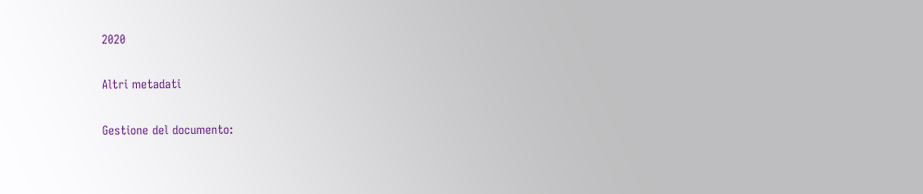2020

Altri metadati

Gestione del documento: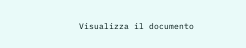Visualizza il documento